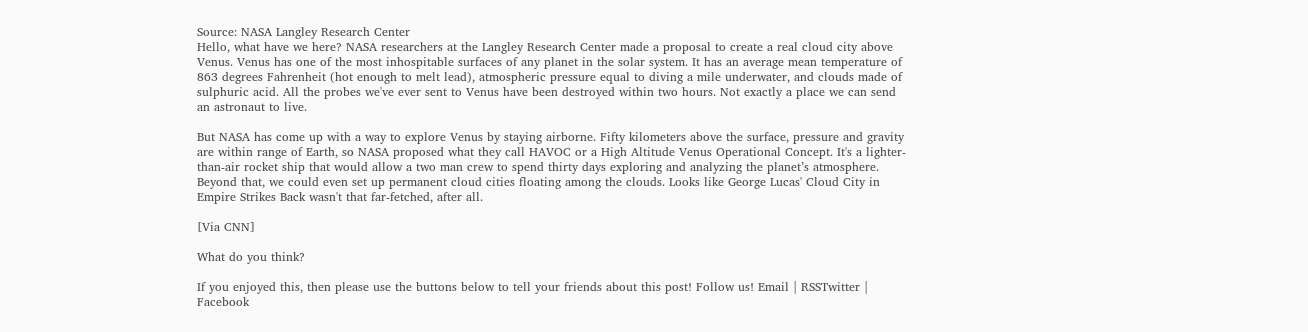Source: NASA Langley Research Center
Hello, what have we here? NASA researchers at the Langley Research Center made a proposal to create a real cloud city above Venus. Venus has one of the most inhospitable surfaces of any planet in the solar system. It has an average mean temperature of 863 degrees Fahrenheit (hot enough to melt lead), atmospheric pressure equal to diving a mile underwater, and clouds made of sulphuric acid. All the probes we've ever sent to Venus have been destroyed within two hours. Not exactly a place we can send an astronaut to live.

But NASA has come up with a way to explore Venus by staying airborne. Fifty kilometers above the surface, pressure and gravity are within range of Earth, so NASA proposed what they call HAVOC or a High Altitude Venus Operational Concept. It's a lighter-than-air rocket ship that would allow a two man crew to spend thirty days exploring and analyzing the planet’s atmosphere. Beyond that, we could even set up permanent cloud cities floating among the clouds. Looks like George Lucas' Cloud City in Empire Strikes Back wasn't that far-fetched, after all.

[Via CNN]

What do you think?

If you enjoyed this, then please use the buttons below to tell your friends about this post! Follow us! Email | RSSTwitter | Facebook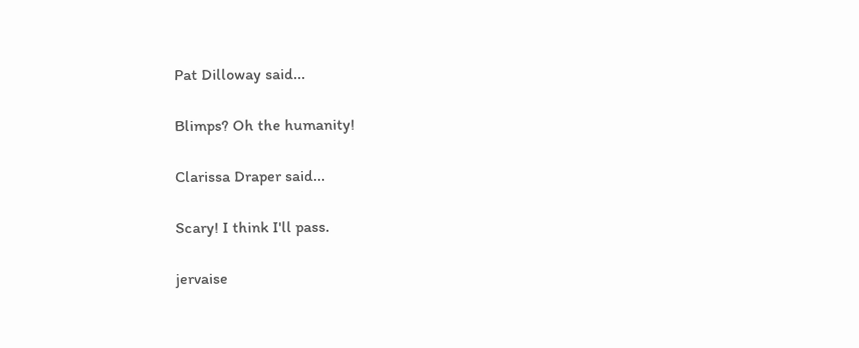Pat Dilloway said...

Blimps? Oh the humanity!

Clarissa Draper said...

Scary! I think I'll pass.

jervaise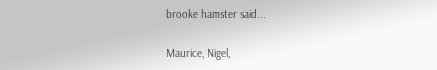brooke hamster said...

Maurice, Nigel,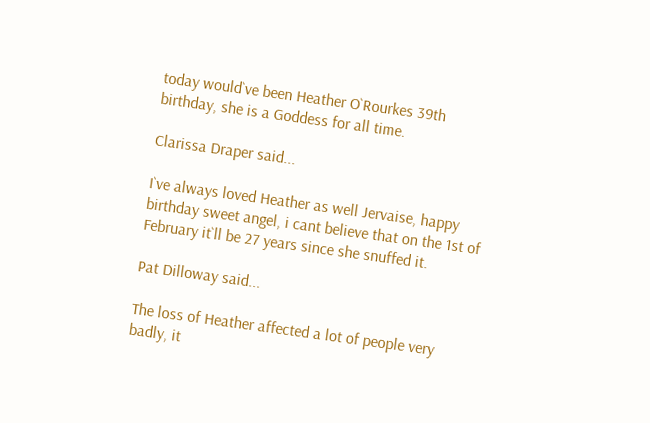today would`ve been Heather O`Rourkes 39th birthday, she is a Goddess for all time.

Clarissa Draper said...

I`ve always loved Heather as well Jervaise, happy birthday sweet angel, i cant believe that on the 1st of February it`ll be 27 years since she snuffed it.

Pat Dilloway said...

The loss of Heather affected a lot of people very badly, it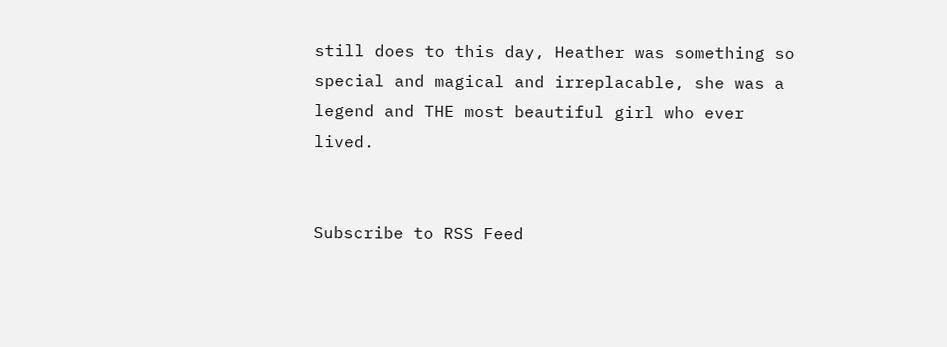still does to this day, Heather was something so special and magical and irreplacable, she was a legend and THE most beautiful girl who ever lived.


Subscribe to RSS Feed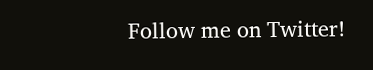Follow me on Twitter!